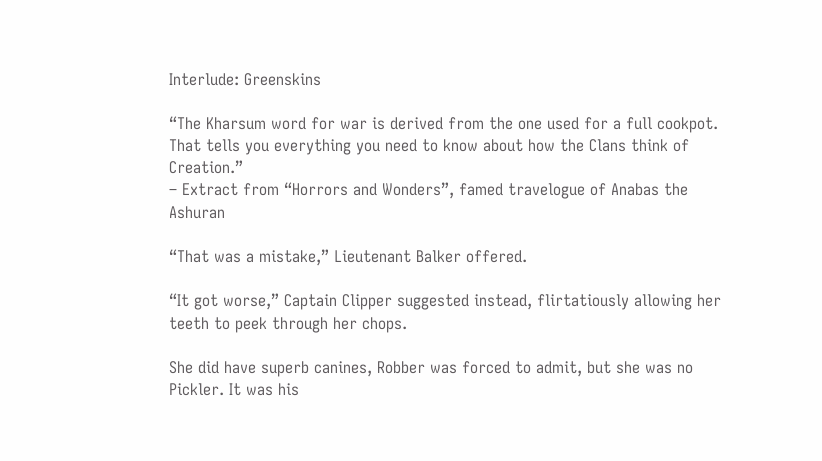Interlude: Greenskins

“The Kharsum word for war is derived from the one used for a full cookpot. That tells you everything you need to know about how the Clans think of Creation.”
– Extract from “Horrors and Wonders”, famed travelogue of Anabas the Ashuran

“That was a mistake,” Lieutenant Balker offered.

“It got worse,” Captain Clipper suggested instead, flirtatiously allowing her teeth to peek through her chops.

She did have superb canines, Robber was forced to admit, but she was no Pickler. It was his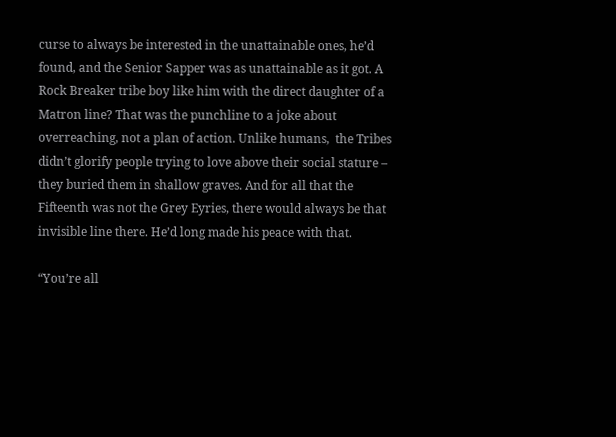curse to always be interested in the unattainable ones, he’d found, and the Senior Sapper was as unattainable as it got. A Rock Breaker tribe boy like him with the direct daughter of a Matron line? That was the punchline to a joke about overreaching, not a plan of action. Unlike humans,  the Tribes didn’t glorify people trying to love above their social stature – they buried them in shallow graves. And for all that the Fifteenth was not the Grey Eyries, there would always be that invisible line there. He’d long made his peace with that.

“You’re all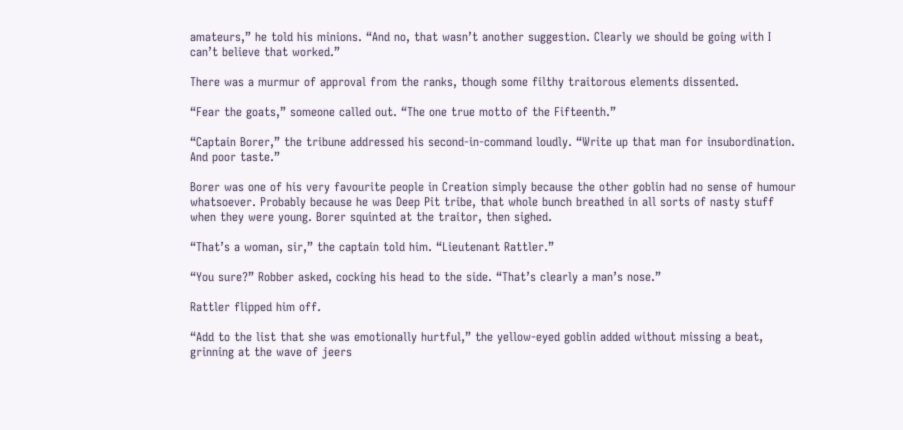amateurs,” he told his minions. “And no, that wasn’t another suggestion. Clearly we should be going with I can’t believe that worked.”

There was a murmur of approval from the ranks, though some filthy traitorous elements dissented.

“Fear the goats,” someone called out. “The one true motto of the Fifteenth.”

“Captain Borer,” the tribune addressed his second-in-command loudly. “Write up that man for insubordination. And poor taste.”

Borer was one of his very favourite people in Creation simply because the other goblin had no sense of humour whatsoever. Probably because he was Deep Pit tribe, that whole bunch breathed in all sorts of nasty stuff when they were young. Borer squinted at the traitor, then sighed.

“That’s a woman, sir,” the captain told him. “Lieutenant Rattler.”

“You sure?” Robber asked, cocking his head to the side. “That’s clearly a man’s nose.”

Rattler flipped him off.

“Add to the list that she was emotionally hurtful,” the yellow-eyed goblin added without missing a beat, grinning at the wave of jeers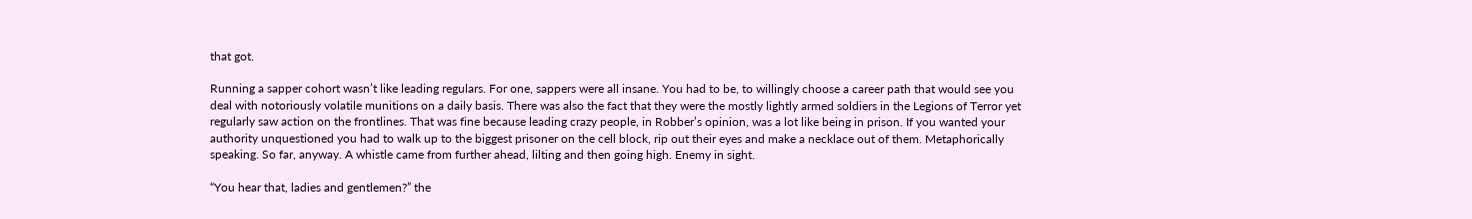that got.

Running a sapper cohort wasn’t like leading regulars. For one, sappers were all insane. You had to be, to willingly choose a career path that would see you deal with notoriously volatile munitions on a daily basis. There was also the fact that they were the mostly lightly armed soldiers in the Legions of Terror yet regularly saw action on the frontlines. That was fine because leading crazy people, in Robber’s opinion, was a lot like being in prison. If you wanted your authority unquestioned you had to walk up to the biggest prisoner on the cell block, rip out their eyes and make a necklace out of them. Metaphorically speaking. So far, anyway. A whistle came from further ahead, lilting and then going high. Enemy in sight.

“You hear that, ladies and gentlemen?” the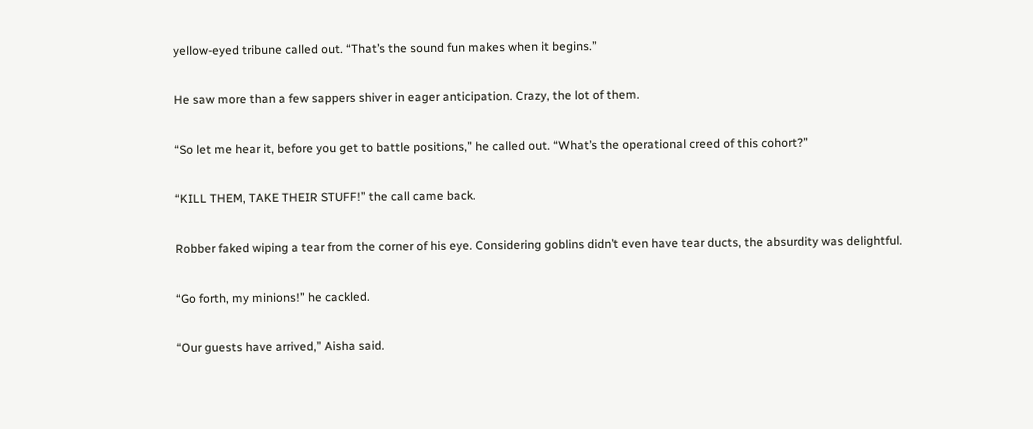yellow-eyed tribune called out. “That’s the sound fun makes when it begins.”

He saw more than a few sappers shiver in eager anticipation. Crazy, the lot of them.

“So let me hear it, before you get to battle positions,” he called out. “What’s the operational creed of this cohort?”

“KILL THEM, TAKE THEIR STUFF!” the call came back.

Robber faked wiping a tear from the corner of his eye. Considering goblins didn’t even have tear ducts, the absurdity was delightful.

“Go forth, my minions!” he cackled.

“Our guests have arrived,” Aisha said.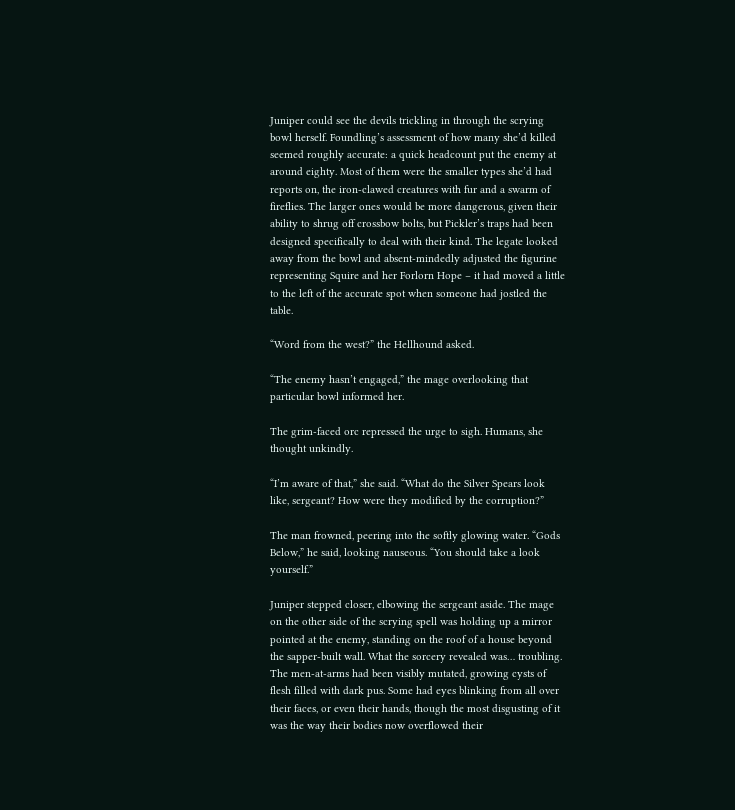Juniper could see the devils trickling in through the scrying bowl herself. Foundling’s assessment of how many she’d killed seemed roughly accurate: a quick headcount put the enemy at around eighty. Most of them were the smaller types she’d had reports on, the iron-clawed creatures with fur and a swarm of fireflies. The larger ones would be more dangerous, given their ability to shrug off crossbow bolts, but Pickler’s traps had been designed specifically to deal with their kind. The legate looked away from the bowl and absent-mindedly adjusted the figurine representing Squire and her Forlorn Hope – it had moved a little to the left of the accurate spot when someone had jostled the table.

“Word from the west?” the Hellhound asked.

“The enemy hasn’t engaged,” the mage overlooking that particular bowl informed her.

The grim-faced orc repressed the urge to sigh. Humans, she thought unkindly.

“I’m aware of that,” she said. “What do the Silver Spears look like, sergeant? How were they modified by the corruption?”

The man frowned, peering into the softly glowing water. “Gods Below,” he said, looking nauseous. “You should take a look yourself.”

Juniper stepped closer, elbowing the sergeant aside. The mage on the other side of the scrying spell was holding up a mirror pointed at the enemy, standing on the roof of a house beyond the sapper-built wall. What the sorcery revealed was… troubling. The men-at-arms had been visibly mutated, growing cysts of flesh filled with dark pus. Some had eyes blinking from all over their faces, or even their hands, though the most disgusting of it was the way their bodies now overflowed their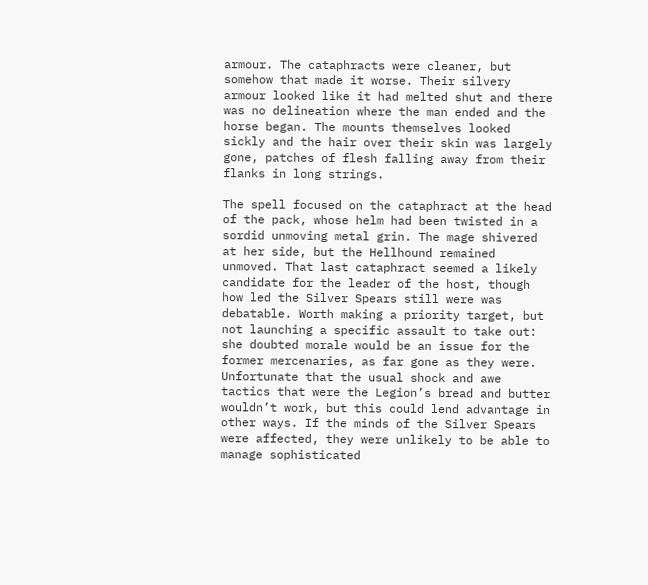armour. The cataphracts were cleaner, but somehow that made it worse. Their silvery armour looked like it had melted shut and there was no delineation where the man ended and the horse began. The mounts themselves looked sickly and the hair over their skin was largely gone, patches of flesh falling away from their flanks in long strings.

The spell focused on the cataphract at the head of the pack, whose helm had been twisted in a sordid unmoving metal grin. The mage shivered at her side, but the Hellhound remained unmoved. That last cataphract seemed a likely candidate for the leader of the host, though how led the Silver Spears still were was debatable. Worth making a priority target, but not launching a specific assault to take out: she doubted morale would be an issue for the former mercenaries, as far gone as they were. Unfortunate that the usual shock and awe tactics that were the Legion’s bread and butter wouldn’t work, but this could lend advantage in other ways. If the minds of the Silver Spears were affected, they were unlikely to be able to manage sophisticated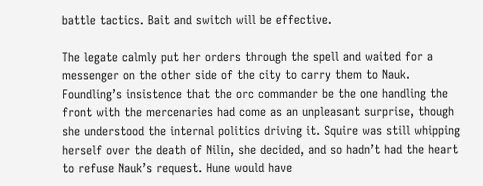battle tactics. Bait and switch will be effective.

The legate calmly put her orders through the spell and waited for a messenger on the other side of the city to carry them to Nauk. Foundling’s insistence that the orc commander be the one handling the front with the mercenaries had come as an unpleasant surprise, though she understood the internal politics driving it. Squire was still whipping herself over the death of Nilin, she decided, and so hadn’t had the heart to refuse Nauk’s request. Hune would have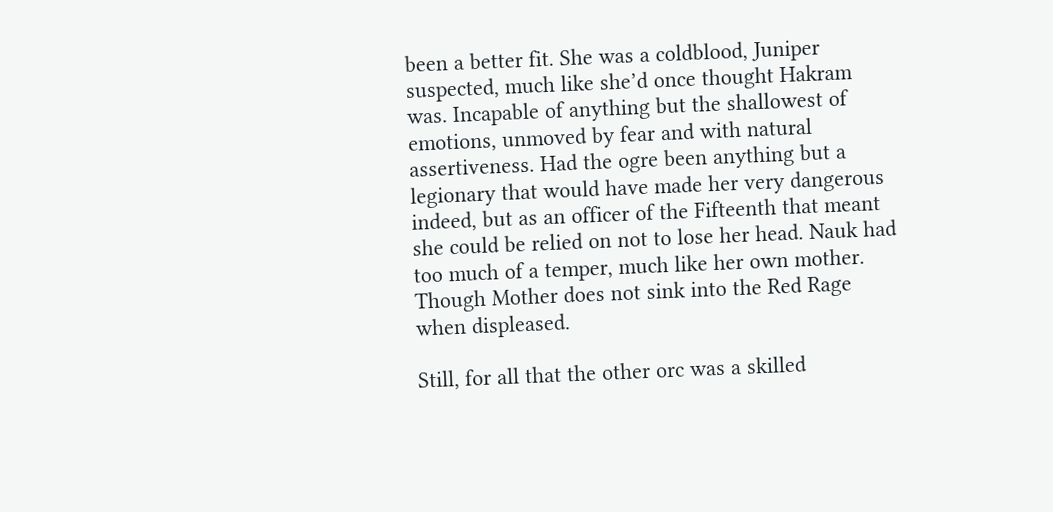been a better fit. She was a coldblood, Juniper suspected, much like she’d once thought Hakram was. Incapable of anything but the shallowest of emotions, unmoved by fear and with natural assertiveness. Had the ogre been anything but a legionary that would have made her very dangerous indeed, but as an officer of the Fifteenth that meant she could be relied on not to lose her head. Nauk had too much of a temper, much like her own mother. Though Mother does not sink into the Red Rage when displeased.

Still, for all that the other orc was a skilled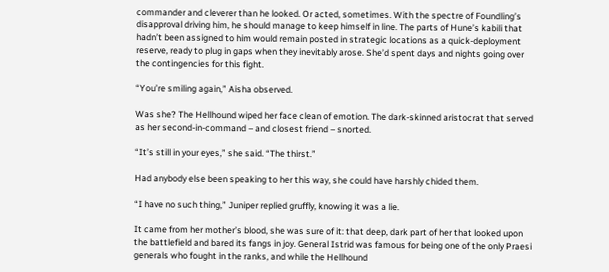commander and cleverer than he looked. Or acted, sometimes. With the spectre of Foundling’s disapproval driving him, he should manage to keep himself in line. The parts of Hune’s kabili that hadn’t been assigned to him would remain posted in strategic locations as a quick-deployment reserve, ready to plug in gaps when they inevitably arose. She’d spent days and nights going over the contingencies for this fight.

“You’re smiling again,” Aisha observed.

Was she? The Hellhound wiped her face clean of emotion. The dark-skinned aristocrat that served as her second-in-command – and closest friend – snorted.

“It’s still in your eyes,” she said. “The thirst.”

Had anybody else been speaking to her this way, she could have harshly chided them.

“I have no such thing,” Juniper replied gruffly, knowing it was a lie.

It came from her mother’s blood, she was sure of it: that deep, dark part of her that looked upon the battlefield and bared its fangs in joy. General Istrid was famous for being one of the only Praesi generals who fought in the ranks, and while the Hellhound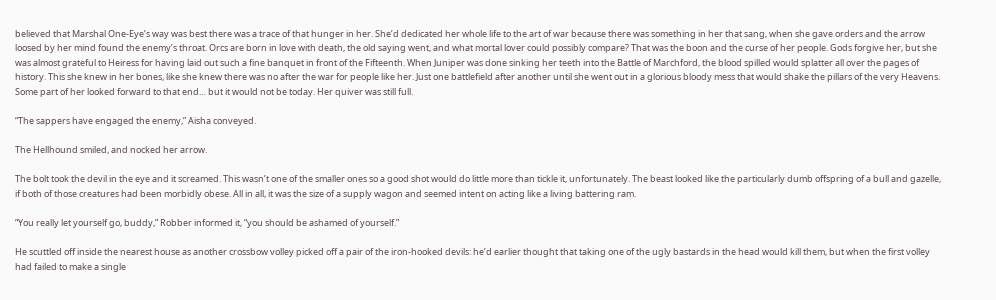believed that Marshal One-Eye’s way was best there was a trace of that hunger in her. She’d dedicated her whole life to the art of war because there was something in her that sang, when she gave orders and the arrow loosed by her mind found the enemy’s throat. Orcs are born in love with death, the old saying went, and what mortal lover could possibly compare? That was the boon and the curse of her people. Gods forgive her, but she was almost grateful to Heiress for having laid out such a fine banquet in front of the Fifteenth. When Juniper was done sinking her teeth into the Battle of Marchford, the blood spilled would splatter all over the pages of history. This she knew in her bones, like she knew there was no after the war for people like her. Just one battlefield after another until she went out in a glorious bloody mess that would shake the pillars of the very Heavens. Some part of her looked forward to that end… but it would not be today. Her quiver was still full.

“The sappers have engaged the enemy,” Aisha conveyed.

The Hellhound smiled, and nocked her arrow.

The bolt took the devil in the eye and it screamed. This wasn’t one of the smaller ones so a good shot would do little more than tickle it, unfortunately. The beast looked like the particularly dumb offspring of a bull and gazelle, if both of those creatures had been morbidly obese. All in all, it was the size of a supply wagon and seemed intent on acting like a living battering ram.

“You really let yourself go, buddy,” Robber informed it, “you should be ashamed of yourself.”

He scuttled off inside the nearest house as another crossbow volley picked off a pair of the iron-hooked devils: he’d earlier thought that taking one of the ugly bastards in the head would kill them, but when the first volley had failed to make a single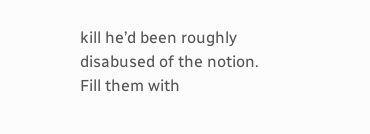kill he’d been roughly disabused of the notion. Fill them with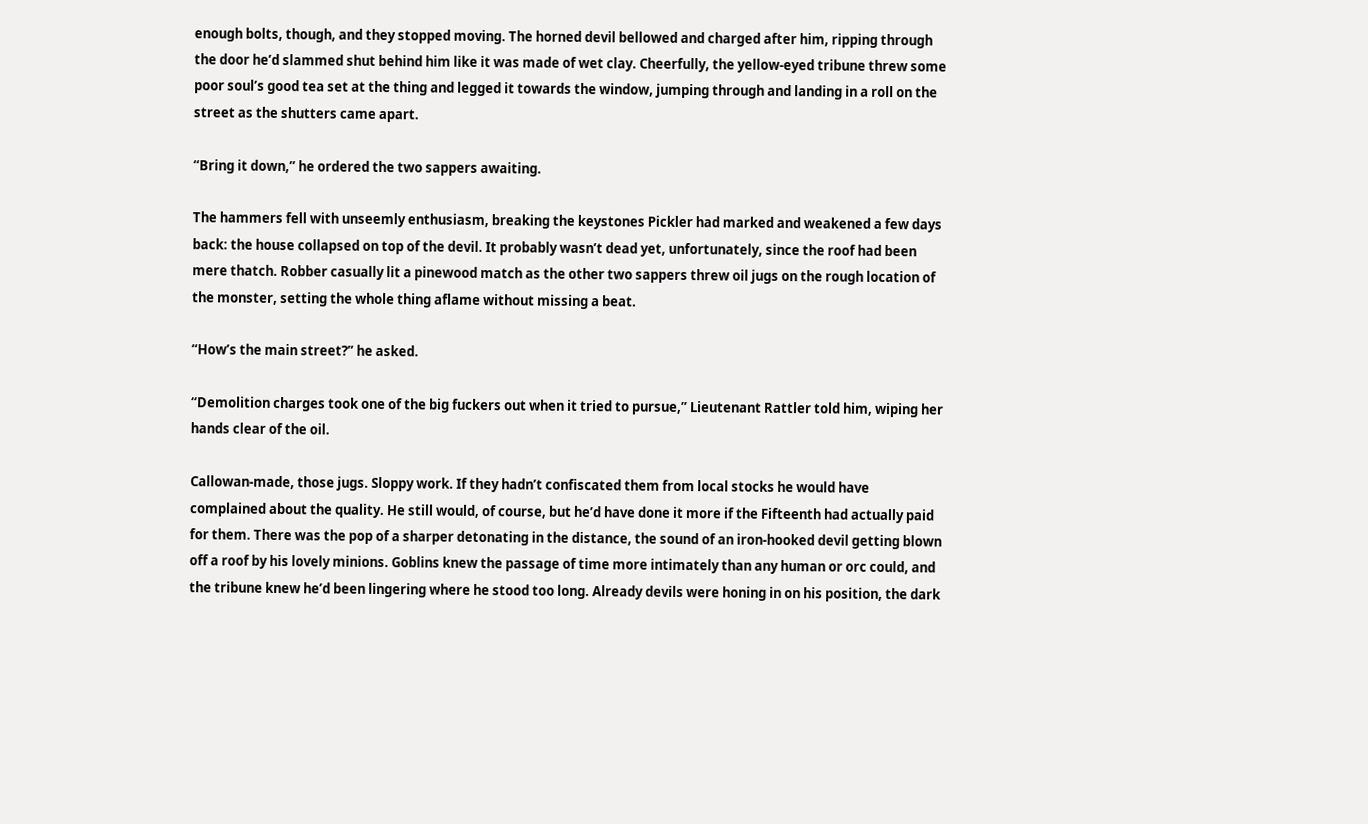enough bolts, though, and they stopped moving. The horned devil bellowed and charged after him, ripping through the door he’d slammed shut behind him like it was made of wet clay. Cheerfully, the yellow-eyed tribune threw some poor soul’s good tea set at the thing and legged it towards the window, jumping through and landing in a roll on the street as the shutters came apart.

“Bring it down,” he ordered the two sappers awaiting.

The hammers fell with unseemly enthusiasm, breaking the keystones Pickler had marked and weakened a few days back: the house collapsed on top of the devil. It probably wasn’t dead yet, unfortunately, since the roof had been mere thatch. Robber casually lit a pinewood match as the other two sappers threw oil jugs on the rough location of the monster, setting the whole thing aflame without missing a beat.

“How’s the main street?” he asked.

“Demolition charges took one of the big fuckers out when it tried to pursue,” Lieutenant Rattler told him, wiping her hands clear of the oil.

Callowan-made, those jugs. Sloppy work. If they hadn’t confiscated them from local stocks he would have complained about the quality. He still would, of course, but he’d have done it more if the Fifteenth had actually paid for them. There was the pop of a sharper detonating in the distance, the sound of an iron-hooked devil getting blown off a roof by his lovely minions. Goblins knew the passage of time more intimately than any human or orc could, and the tribune knew he’d been lingering where he stood too long. Already devils were honing in on his position, the dark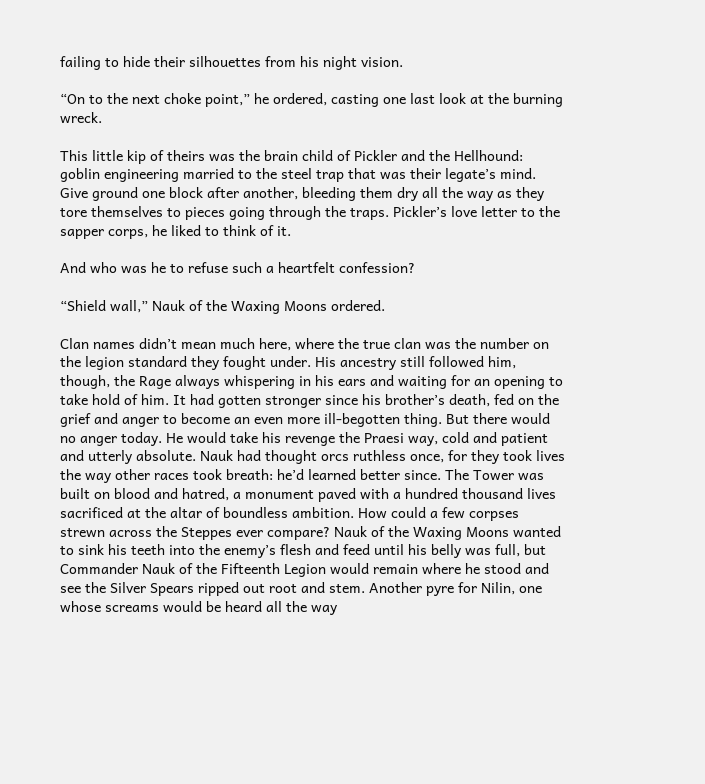failing to hide their silhouettes from his night vision.

“On to the next choke point,” he ordered, casting one last look at the burning wreck.

This little kip of theirs was the brain child of Pickler and the Hellhound: goblin engineering married to the steel trap that was their legate’s mind. Give ground one block after another, bleeding them dry all the way as they tore themselves to pieces going through the traps. Pickler’s love letter to the sapper corps, he liked to think of it.

And who was he to refuse such a heartfelt confession?

“Shield wall,” Nauk of the Waxing Moons ordered.

Clan names didn’t mean much here, where the true clan was the number on the legion standard they fought under. His ancestry still followed him, though, the Rage always whispering in his ears and waiting for an opening to take hold of him. It had gotten stronger since his brother’s death, fed on the grief and anger to become an even more ill-begotten thing. But there would no anger today. He would take his revenge the Praesi way, cold and patient and utterly absolute. Nauk had thought orcs ruthless once, for they took lives the way other races took breath: he’d learned better since. The Tower was built on blood and hatred, a monument paved with a hundred thousand lives sacrificed at the altar of boundless ambition. How could a few corpses strewn across the Steppes ever compare? Nauk of the Waxing Moons wanted to sink his teeth into the enemy’s flesh and feed until his belly was full, but Commander Nauk of the Fifteenth Legion would remain where he stood and see the Silver Spears ripped out root and stem. Another pyre for Nilin, one whose screams would be heard all the way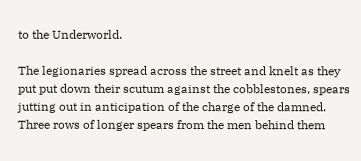to the Underworld.

The legionaries spread across the street and knelt as they put put down their scutum against the cobblestones, spears jutting out in anticipation of the charge of the damned. Three rows of longer spears from the men behind them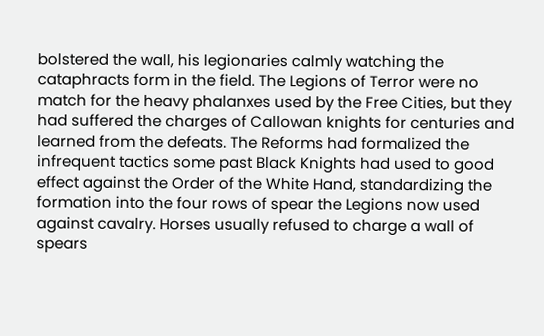bolstered the wall, his legionaries calmly watching the cataphracts form in the field. The Legions of Terror were no match for the heavy phalanxes used by the Free Cities, but they had suffered the charges of Callowan knights for centuries and learned from the defeats. The Reforms had formalized the infrequent tactics some past Black Knights had used to good effect against the Order of the White Hand, standardizing the formation into the four rows of spear the Legions now used against cavalry. Horses usually refused to charge a wall of spears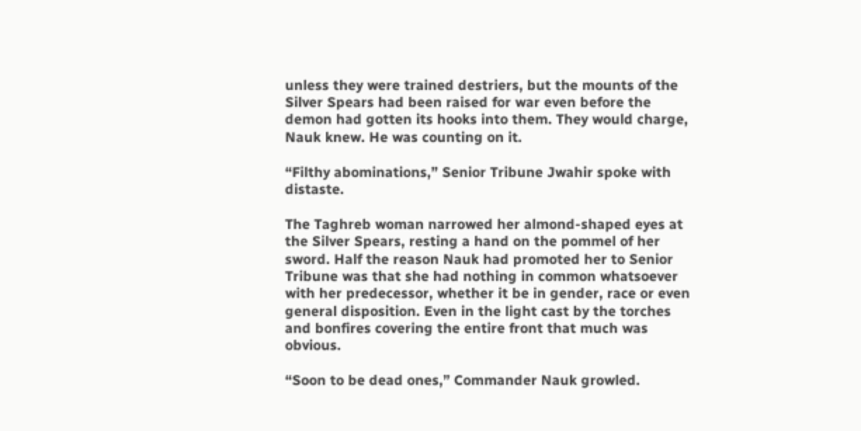unless they were trained destriers, but the mounts of the Silver Spears had been raised for war even before the demon had gotten its hooks into them. They would charge, Nauk knew. He was counting on it.

“Filthy abominations,” Senior Tribune Jwahir spoke with distaste.

The Taghreb woman narrowed her almond-shaped eyes at the Silver Spears, resting a hand on the pommel of her sword. Half the reason Nauk had promoted her to Senior Tribune was that she had nothing in common whatsoever with her predecessor, whether it be in gender, race or even general disposition. Even in the light cast by the torches and bonfires covering the entire front that much was obvious.

“Soon to be dead ones,” Commander Nauk growled.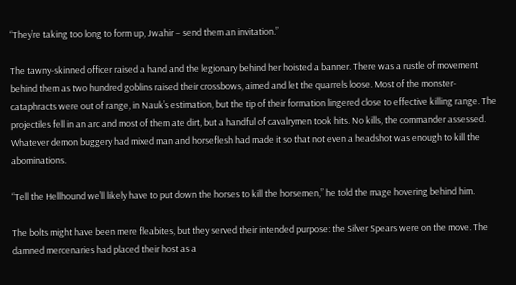“They’re taking too long to form up, Jwahir – send them an invitation.”

The tawny-skinned officer raised a hand and the legionary behind her hoisted a banner. There was a rustle of movement behind them as two hundred goblins raised their crossbows, aimed and let the quarrels loose. Most of the monster-cataphracts were out of range, in Nauk’s estimation, but the tip of their formation lingered close to effective killing range. The projectiles fell in an arc and most of them ate dirt, but a handful of cavalrymen took hits. No kills, the commander assessed. Whatever demon buggery had mixed man and horseflesh had made it so that not even a headshot was enough to kill the abominations.

“Tell the Hellhound we’ll likely have to put down the horses to kill the horsemen,” he told the mage hovering behind him.

The bolts might have been mere fleabites, but they served their intended purpose: the Silver Spears were on the move. The damned mercenaries had placed their host as a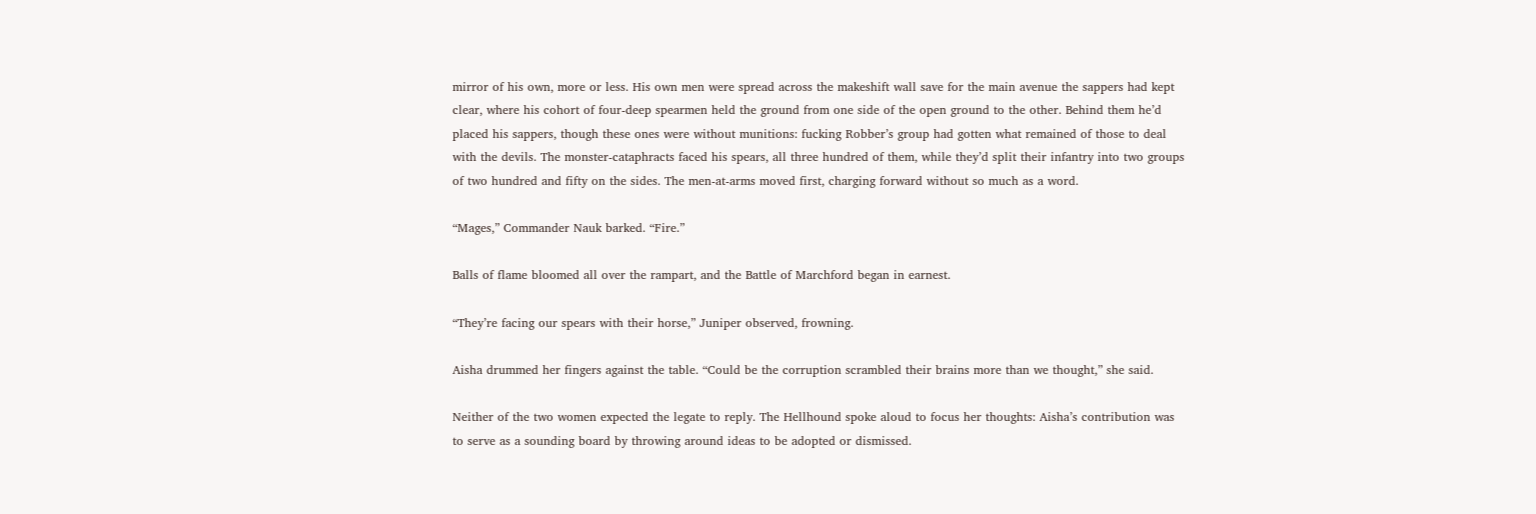mirror of his own, more or less. His own men were spread across the makeshift wall save for the main avenue the sappers had kept clear, where his cohort of four-deep spearmen held the ground from one side of the open ground to the other. Behind them he’d placed his sappers, though these ones were without munitions: fucking Robber’s group had gotten what remained of those to deal with the devils. The monster-cataphracts faced his spears, all three hundred of them, while they’d split their infantry into two groups of two hundred and fifty on the sides. The men-at-arms moved first, charging forward without so much as a word.

“Mages,” Commander Nauk barked. “Fire.”

Balls of flame bloomed all over the rampart, and the Battle of Marchford began in earnest.

“They’re facing our spears with their horse,” Juniper observed, frowning.

Aisha drummed her fingers against the table. “Could be the corruption scrambled their brains more than we thought,” she said.

Neither of the two women expected the legate to reply. The Hellhound spoke aloud to focus her thoughts: Aisha’s contribution was to serve as a sounding board by throwing around ideas to be adopted or dismissed.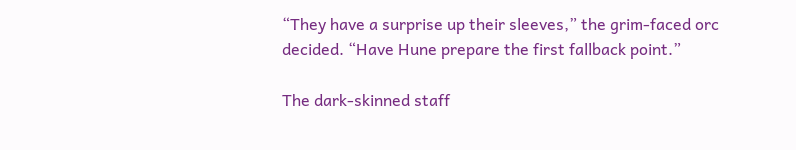“They have a surprise up their sleeves,” the grim-faced orc decided. “Have Hune prepare the first fallback point.”

The dark-skinned staff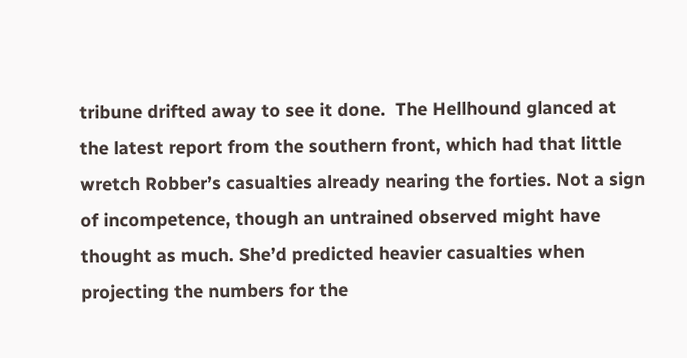tribune drifted away to see it done.  The Hellhound glanced at the latest report from the southern front, which had that little wretch Robber’s casualties already nearing the forties. Not a sign of incompetence, though an untrained observed might have thought as much. She’d predicted heavier casualties when projecting the numbers for the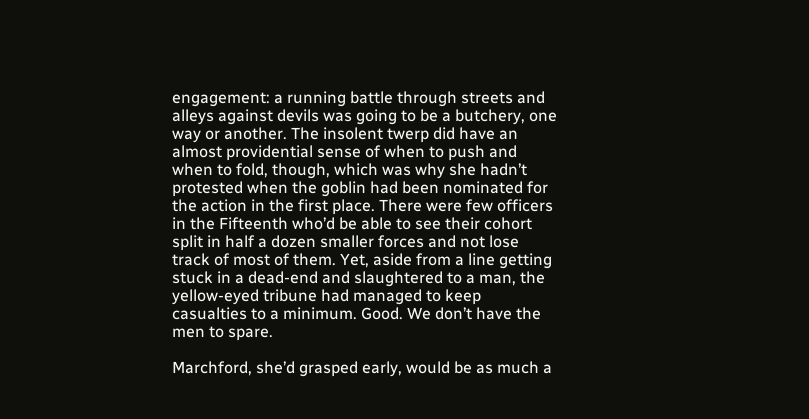engagement: a running battle through streets and alleys against devils was going to be a butchery, one way or another. The insolent twerp did have an almost providential sense of when to push and when to fold, though, which was why she hadn’t protested when the goblin had been nominated for the action in the first place. There were few officers in the Fifteenth who’d be able to see their cohort split in half a dozen smaller forces and not lose track of most of them. Yet, aside from a line getting stuck in a dead-end and slaughtered to a man, the yellow-eyed tribune had managed to keep casualties to a minimum. Good. We don’t have the men to spare.

Marchford, she’d grasped early, would be as much a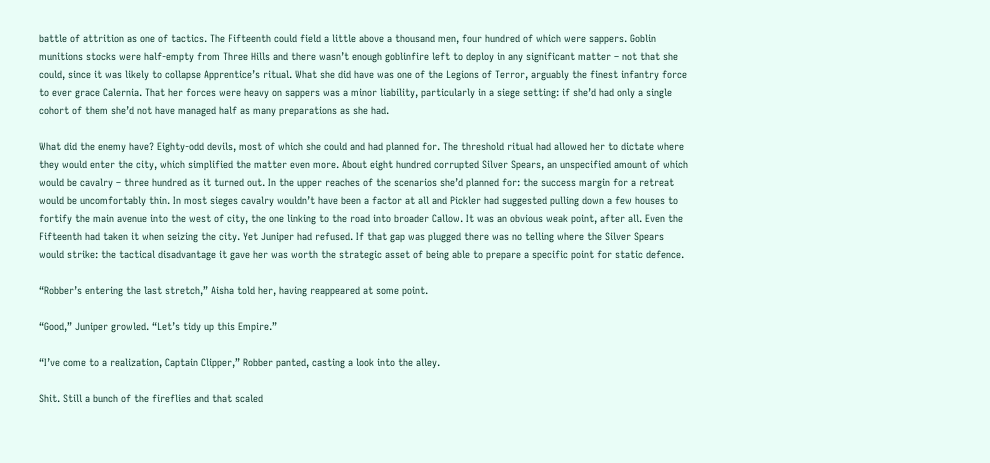battle of attrition as one of tactics. The Fifteenth could field a little above a thousand men, four hundred of which were sappers. Goblin munitions stocks were half-empty from Three Hills and there wasn’t enough goblinfire left to deploy in any significant matter – not that she could, since it was likely to collapse Apprentice’s ritual. What she did have was one of the Legions of Terror, arguably the finest infantry force to ever grace Calernia. That her forces were heavy on sappers was a minor liability, particularly in a siege setting: if she’d had only a single cohort of them she’d not have managed half as many preparations as she had.

What did the enemy have? Eighty-odd devils, most of which she could and had planned for. The threshold ritual had allowed her to dictate where they would enter the city, which simplified the matter even more. About eight hundred corrupted Silver Spears, an unspecified amount of which would be cavalry – three hundred as it turned out. In the upper reaches of the scenarios she’d planned for: the success margin for a retreat would be uncomfortably thin. In most sieges cavalry wouldn’t have been a factor at all and Pickler had suggested pulling down a few houses to fortify the main avenue into the west of city, the one linking to the road into broader Callow. It was an obvious weak point, after all. Even the Fifteenth had taken it when seizing the city. Yet Juniper had refused. If that gap was plugged there was no telling where the Silver Spears would strike: the tactical disadvantage it gave her was worth the strategic asset of being able to prepare a specific point for static defence.

“Robber’s entering the last stretch,” Aisha told her, having reappeared at some point.

“Good,” Juniper growled. “Let’s tidy up this Empire.”

“I’ve come to a realization, Captain Clipper,” Robber panted, casting a look into the alley.

Shit. Still a bunch of the fireflies and that scaled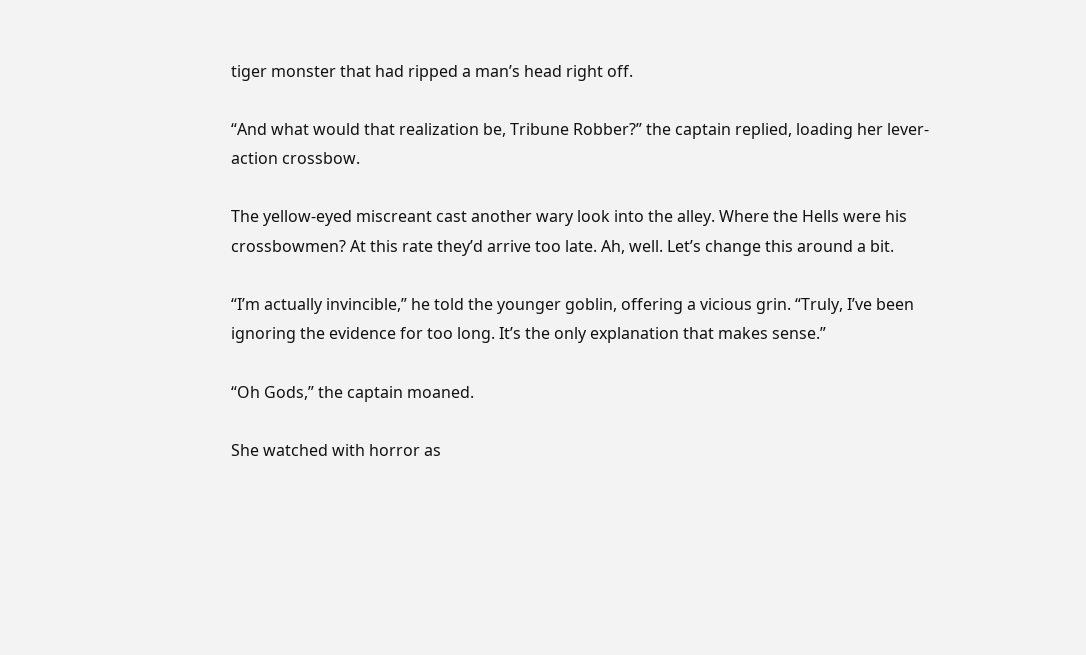tiger monster that had ripped a man’s head right off.

“And what would that realization be, Tribune Robber?” the captain replied, loading her lever-action crossbow.

The yellow-eyed miscreant cast another wary look into the alley. Where the Hells were his crossbowmen? At this rate they’d arrive too late. Ah, well. Let’s change this around a bit.

“I’m actually invincible,” he told the younger goblin, offering a vicious grin. “Truly, I’ve been ignoring the evidence for too long. It’s the only explanation that makes sense.”

“Oh Gods,” the captain moaned.

She watched with horror as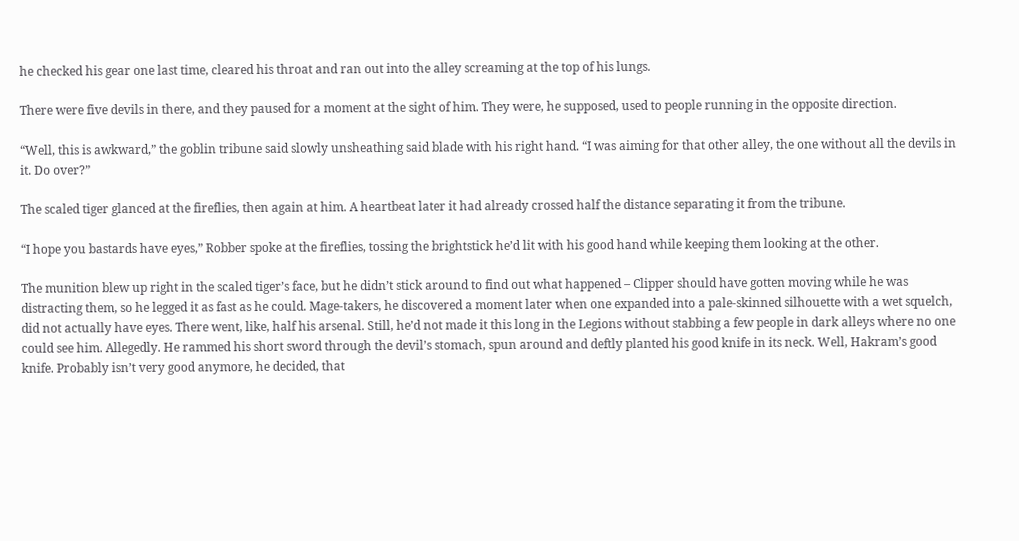he checked his gear one last time, cleared his throat and ran out into the alley screaming at the top of his lungs.

There were five devils in there, and they paused for a moment at the sight of him. They were, he supposed, used to people running in the opposite direction.

“Well, this is awkward,” the goblin tribune said slowly unsheathing said blade with his right hand. “I was aiming for that other alley, the one without all the devils in it. Do over?”

The scaled tiger glanced at the fireflies, then again at him. A heartbeat later it had already crossed half the distance separating it from the tribune.

“I hope you bastards have eyes,” Robber spoke at the fireflies, tossing the brightstick he’d lit with his good hand while keeping them looking at the other.

The munition blew up right in the scaled tiger’s face, but he didn’t stick around to find out what happened – Clipper should have gotten moving while he was distracting them, so he legged it as fast as he could. Mage-takers, he discovered a moment later when one expanded into a pale-skinned silhouette with a wet squelch, did not actually have eyes. There went, like, half his arsenal. Still, he’d not made it this long in the Legions without stabbing a few people in dark alleys where no one could see him. Allegedly. He rammed his short sword through the devil’s stomach, spun around and deftly planted his good knife in its neck. Well, Hakram’s good knife. Probably isn’t very good anymore, he decided, that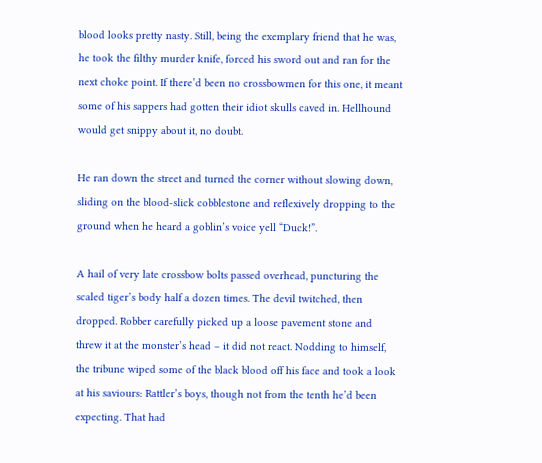blood looks pretty nasty. Still, being the exemplary friend that he was, he took the filthy murder knife, forced his sword out and ran for the next choke point. If there’d been no crossbowmen for this one, it meant some of his sappers had gotten their idiot skulls caved in. Hellhound would get snippy about it, no doubt.

He ran down the street and turned the corner without slowing down, sliding on the blood-slick cobblestone and reflexively dropping to the ground when he heard a goblin’s voice yell “Duck!”.

A hail of very late crossbow bolts passed overhead, puncturing the scaled tiger’s body half a dozen times. The devil twitched, then dropped. Robber carefully picked up a loose pavement stone and threw it at the monster’s head – it did not react. Nodding to himself, the tribune wiped some of the black blood off his face and took a look at his saviours: Rattler’s boys, though not from the tenth he’d been expecting. That had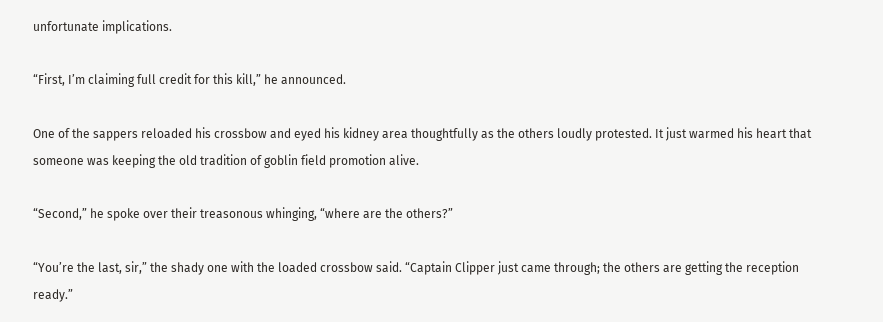unfortunate implications.

“First, I’m claiming full credit for this kill,” he announced.

One of the sappers reloaded his crossbow and eyed his kidney area thoughtfully as the others loudly protested. It just warmed his heart that someone was keeping the old tradition of goblin field promotion alive.

“Second,” he spoke over their treasonous whinging, “where are the others?”

“You’re the last, sir,” the shady one with the loaded crossbow said. “Captain Clipper just came through; the others are getting the reception ready.”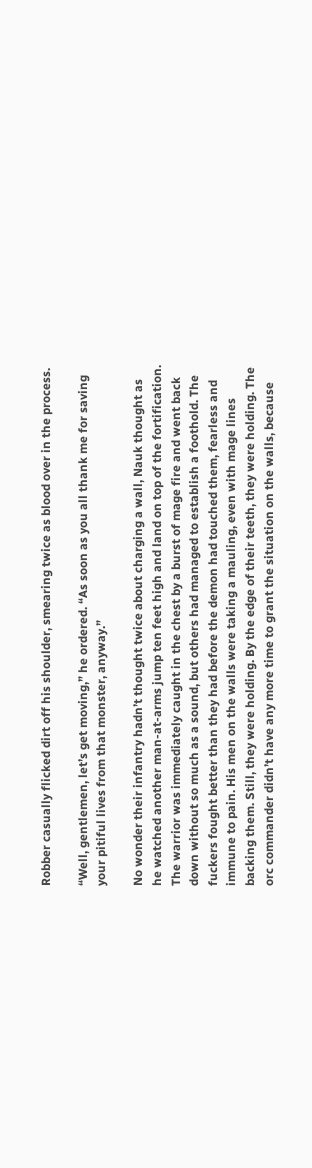Robber casually flicked dirt off his shoulder, smearing twice as blood over in the process.

“Well, gentlemen, let’s get moving,” he ordered. “As soon as you all thank me for saving your pitiful lives from that monster, anyway.”

No wonder their infantry hadn’t thought twice about charging a wall, Nauk thought as he watched another man-at-arms jump ten feet high and land on top of the fortification. The warrior was immediately caught in the chest by a burst of mage fire and went back down without so much as a sound, but others had managed to establish a foothold. The fuckers fought better than they had before the demon had touched them, fearless and immune to pain. His men on the walls were taking a mauling, even with mage lines backing them. Still, they were holding. By the edge of their teeth, they were holding. The orc commander didn’t have any more time to grant the situation on the walls, because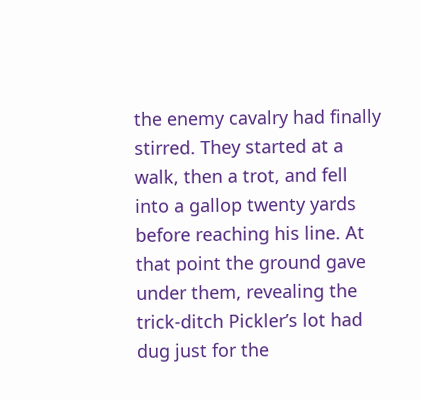the enemy cavalry had finally stirred. They started at a walk, then a trot, and fell into a gallop twenty yards before reaching his line. At that point the ground gave under them, revealing the trick-ditch Pickler’s lot had dug just for the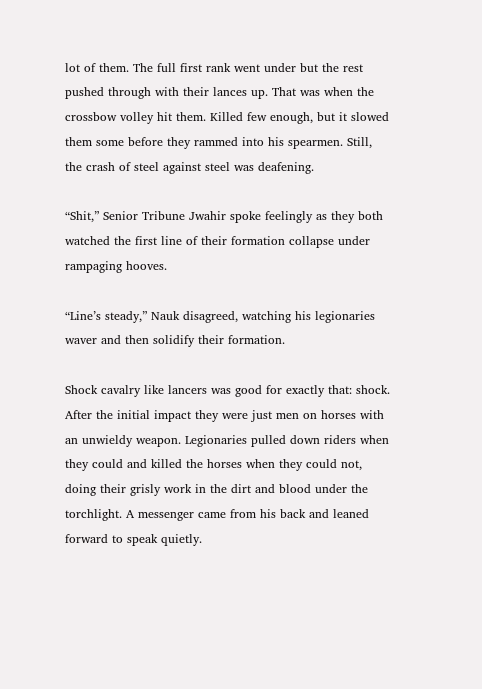lot of them. The full first rank went under but the rest pushed through with their lances up. That was when the crossbow volley hit them. Killed few enough, but it slowed them some before they rammed into his spearmen. Still, the crash of steel against steel was deafening.

“Shit,” Senior Tribune Jwahir spoke feelingly as they both watched the first line of their formation collapse under rampaging hooves.

“Line’s steady,” Nauk disagreed, watching his legionaries waver and then solidify their formation.

Shock cavalry like lancers was good for exactly that: shock. After the initial impact they were just men on horses with an unwieldy weapon. Legionaries pulled down riders when they could and killed the horses when they could not, doing their grisly work in the dirt and blood under the torchlight. A messenger came from his back and leaned forward to speak quietly.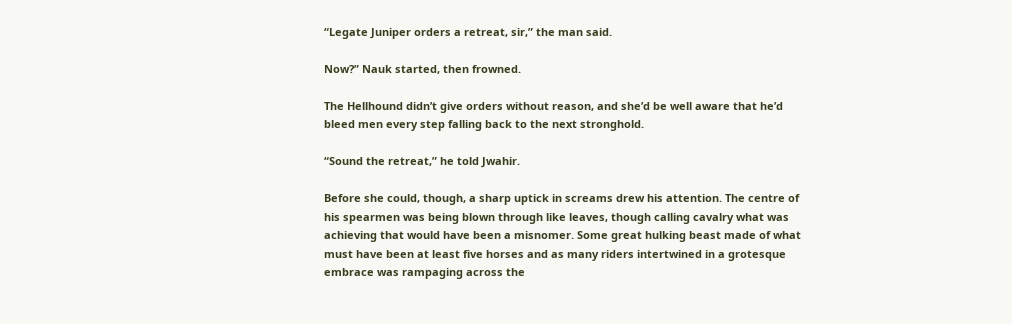“Legate Juniper orders a retreat, sir,” the man said.

Now?” Nauk started, then frowned.

The Hellhound didn’t give orders without reason, and she’d be well aware that he’d bleed men every step falling back to the next stronghold.

“Sound the retreat,” he told Jwahir.

Before she could, though, a sharp uptick in screams drew his attention. The centre of his spearmen was being blown through like leaves, though calling cavalry what was achieving that would have been a misnomer. Some great hulking beast made of what must have been at least five horses and as many riders intertwined in a grotesque embrace was rampaging across the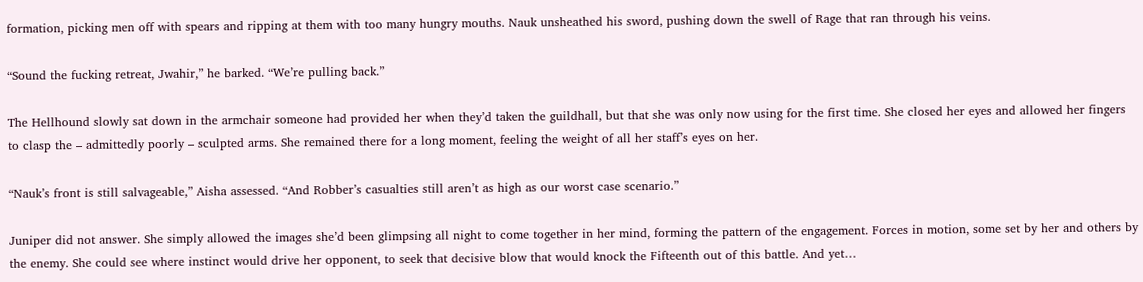formation, picking men off with spears and ripping at them with too many hungry mouths. Nauk unsheathed his sword, pushing down the swell of Rage that ran through his veins.

“Sound the fucking retreat, Jwahir,” he barked. “We’re pulling back.”

The Hellhound slowly sat down in the armchair someone had provided her when they’d taken the guildhall, but that she was only now using for the first time. She closed her eyes and allowed her fingers to clasp the – admittedly poorly – sculpted arms. She remained there for a long moment, feeling the weight of all her staff’s eyes on her.

“Nauk’s front is still salvageable,” Aisha assessed. “And Robber’s casualties still aren’t as high as our worst case scenario.”

Juniper did not answer. She simply allowed the images she’d been glimpsing all night to come together in her mind, forming the pattern of the engagement. Forces in motion, some set by her and others by the enemy. She could see where instinct would drive her opponent, to seek that decisive blow that would knock the Fifteenth out of this battle. And yet…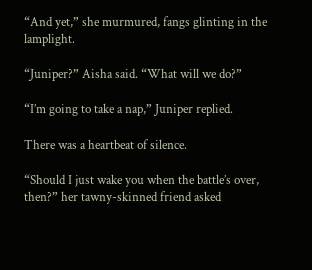“And yet,” she murmured, fangs glinting in the lamplight.

“Juniper?” Aisha said. “What will we do?”

“I’m going to take a nap,” Juniper replied.

There was a heartbeat of silence.

“Should I just wake you when the battle’s over, then?” her tawny-skinned friend asked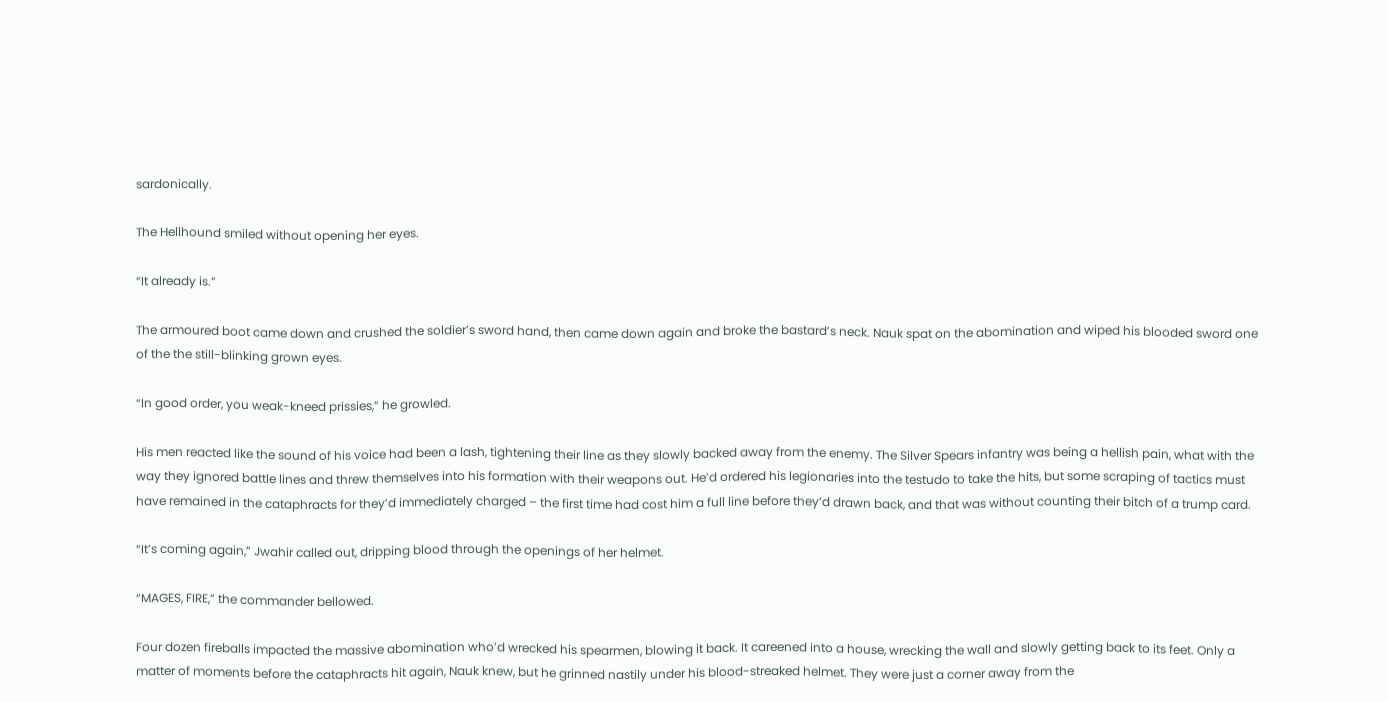sardonically.

The Hellhound smiled without opening her eyes.

“It already is.”

The armoured boot came down and crushed the soldier’s sword hand, then came down again and broke the bastard’s neck. Nauk spat on the abomination and wiped his blooded sword one of the the still-blinking grown eyes.

“In good order, you weak-kneed prissies,” he growled.

His men reacted like the sound of his voice had been a lash, tightening their line as they slowly backed away from the enemy. The Silver Spears infantry was being a hellish pain, what with the way they ignored battle lines and threw themselves into his formation with their weapons out. He’d ordered his legionaries into the testudo to take the hits, but some scraping of tactics must have remained in the cataphracts for they’d immediately charged – the first time had cost him a full line before they’d drawn back, and that was without counting their bitch of a trump card.

“It’s coming again,” Jwahir called out, dripping blood through the openings of her helmet.

“MAGES, FIRE,” the commander bellowed.

Four dozen fireballs impacted the massive abomination who’d wrecked his spearmen, blowing it back. It careened into a house, wrecking the wall and slowly getting back to its feet. Only a matter of moments before the cataphracts hit again, Nauk knew, but he grinned nastily under his blood-streaked helmet. They were just a corner away from the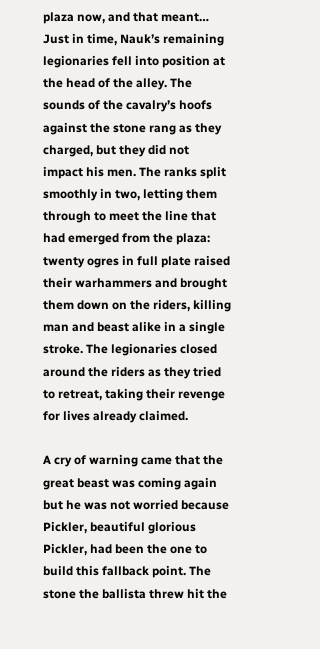plaza now, and that meant… Just in time, Nauk’s remaining legionaries fell into position at the head of the alley. The sounds of the cavalry’s hoofs against the stone rang as they charged, but they did not impact his men. The ranks split smoothly in two, letting them through to meet the line that had emerged from the plaza: twenty ogres in full plate raised their warhammers and brought them down on the riders, killing man and beast alike in a single stroke. The legionaries closed around the riders as they tried to retreat, taking their revenge for lives already claimed.

A cry of warning came that the great beast was coming again but he was not worried because Pickler, beautiful glorious Pickler, had been the one to build this fallback point. The stone the ballista threw hit the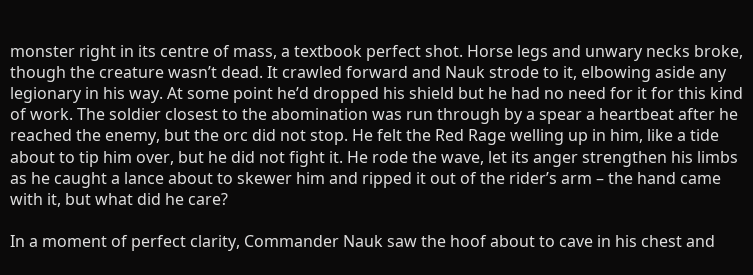monster right in its centre of mass, a textbook perfect shot. Horse legs and unwary necks broke, though the creature wasn’t dead. It crawled forward and Nauk strode to it, elbowing aside any legionary in his way. At some point he’d dropped his shield but he had no need for it for this kind of work. The soldier closest to the abomination was run through by a spear a heartbeat after he reached the enemy, but the orc did not stop. He felt the Red Rage welling up in him, like a tide about to tip him over, but he did not fight it. He rode the wave, let its anger strengthen his limbs as he caught a lance about to skewer him and ripped it out of the rider’s arm – the hand came with it, but what did he care?

In a moment of perfect clarity, Commander Nauk saw the hoof about to cave in his chest and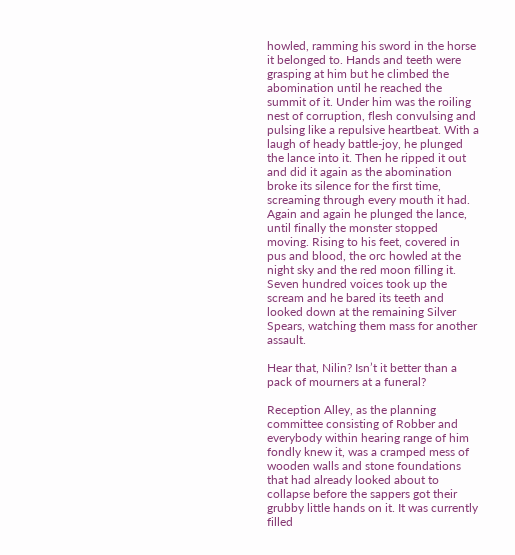howled, ramming his sword in the horse it belonged to. Hands and teeth were grasping at him but he climbed the abomination until he reached the summit of it. Under him was the roiling nest of corruption, flesh convulsing and pulsing like a repulsive heartbeat. With a laugh of heady battle-joy, he plunged the lance into it. Then he ripped it out and did it again as the abomination broke its silence for the first time, screaming through every mouth it had. Again and again he plunged the lance, until finally the monster stopped moving. Rising to his feet, covered in pus and blood, the orc howled at the night sky and the red moon filling it. Seven hundred voices took up the scream and he bared its teeth and looked down at the remaining Silver Spears, watching them mass for another assault.

Hear that, Nilin? Isn’t it better than a pack of mourners at a funeral?

Reception Alley, as the planning committee consisting of Robber and everybody within hearing range of him fondly knew it, was a cramped mess of wooden walls and stone foundations that had already looked about to collapse before the sappers got their grubby little hands on it. It was currently filled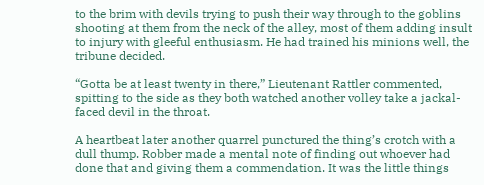to the brim with devils trying to push their way through to the goblins shooting at them from the neck of the alley, most of them adding insult to injury with gleeful enthusiasm. He had trained his minions well, the tribune decided.

“Gotta be at least twenty in there,” Lieutenant Rattler commented, spitting to the side as they both watched another volley take a jackal-faced devil in the throat.

A heartbeat later another quarrel punctured the thing’s crotch with a dull thump. Robber made a mental note of finding out whoever had done that and giving them a commendation. It was the little things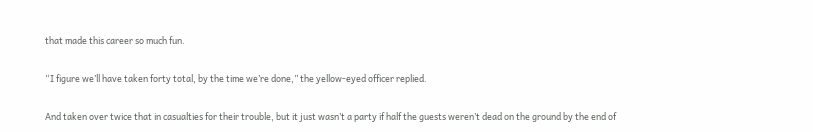that made this career so much fun.

“I figure we’ll have taken forty total, by the time we’re done,” the yellow-eyed officer replied.

And taken over twice that in casualties for their trouble, but it just wasn’t a party if half the guests weren’t dead on the ground by the end of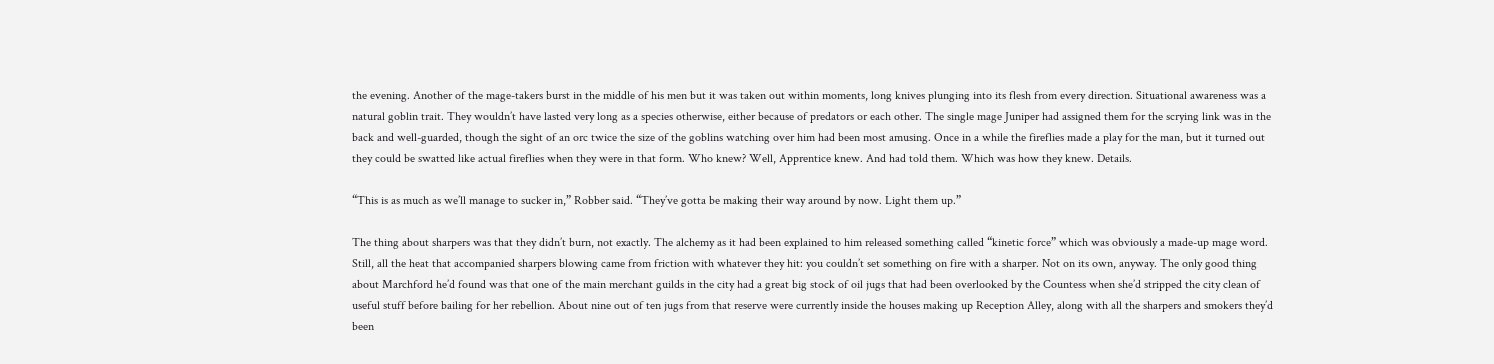the evening. Another of the mage-takers burst in the middle of his men but it was taken out within moments, long knives plunging into its flesh from every direction. Situational awareness was a natural goblin trait. They wouldn’t have lasted very long as a species otherwise, either because of predators or each other. The single mage Juniper had assigned them for the scrying link was in the back and well-guarded, though the sight of an orc twice the size of the goblins watching over him had been most amusing. Once in a while the fireflies made a play for the man, but it turned out they could be swatted like actual fireflies when they were in that form. Who knew? Well, Apprentice knew. And had told them. Which was how they knew. Details.

“This is as much as we’ll manage to sucker in,” Robber said. “They’ve gotta be making their way around by now. Light them up.”

The thing about sharpers was that they didn’t burn, not exactly. The alchemy as it had been explained to him released something called “kinetic force” which was obviously a made-up mage word. Still, all the heat that accompanied sharpers blowing came from friction with whatever they hit: you couldn’t set something on fire with a sharper. Not on its own, anyway. The only good thing about Marchford he’d found was that one of the main merchant guilds in the city had a great big stock of oil jugs that had been overlooked by the Countess when she’d stripped the city clean of useful stuff before bailing for her rebellion. About nine out of ten jugs from that reserve were currently inside the houses making up Reception Alley, along with all the sharpers and smokers they’d been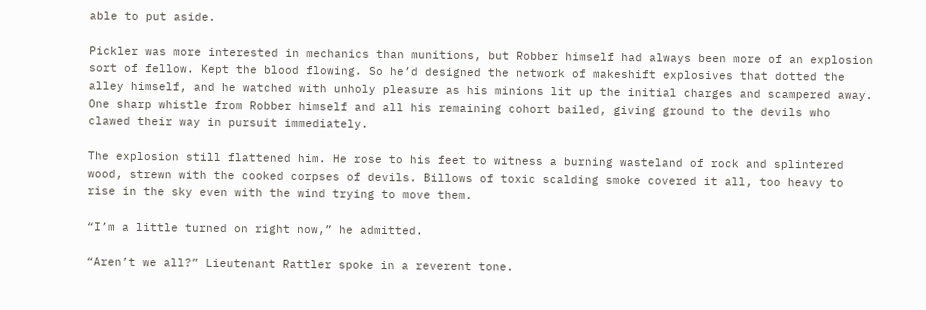able to put aside.

Pickler was more interested in mechanics than munitions, but Robber himself had always been more of an explosion sort of fellow. Kept the blood flowing. So he’d designed the network of makeshift explosives that dotted the alley himself, and he watched with unholy pleasure as his minions lit up the initial charges and scampered away. One sharp whistle from Robber himself and all his remaining cohort bailed, giving ground to the devils who clawed their way in pursuit immediately.

The explosion still flattened him. He rose to his feet to witness a burning wasteland of rock and splintered wood, strewn with the cooked corpses of devils. Billows of toxic scalding smoke covered it all, too heavy to rise in the sky even with the wind trying to move them.

“I’m a little turned on right now,” he admitted.

“Aren’t we all?” Lieutenant Rattler spoke in a reverent tone.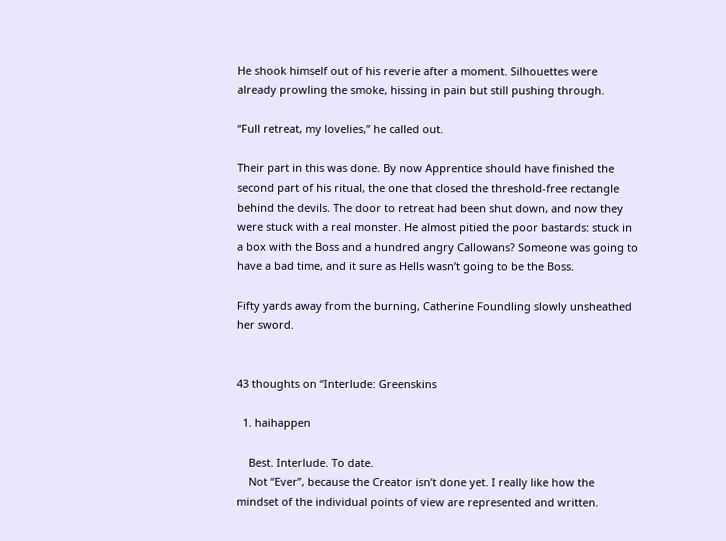He shook himself out of his reverie after a moment. Silhouettes were already prowling the smoke, hissing in pain but still pushing through.

“Full retreat, my lovelies,” he called out.

Their part in this was done. By now Apprentice should have finished the second part of his ritual, the one that closed the threshold-free rectangle behind the devils. The door to retreat had been shut down, and now they were stuck with a real monster. He almost pitied the poor bastards: stuck in a box with the Boss and a hundred angry Callowans? Someone was going to have a bad time, and it sure as Hells wasn’t going to be the Boss.

Fifty yards away from the burning, Catherine Foundling slowly unsheathed her sword.


43 thoughts on “Interlude: Greenskins

  1. haihappen

    Best. Interlude. To date.
    Not “Ever”, because the Creator isn’t done yet. I really like how the mindset of the individual points of view are represented and written.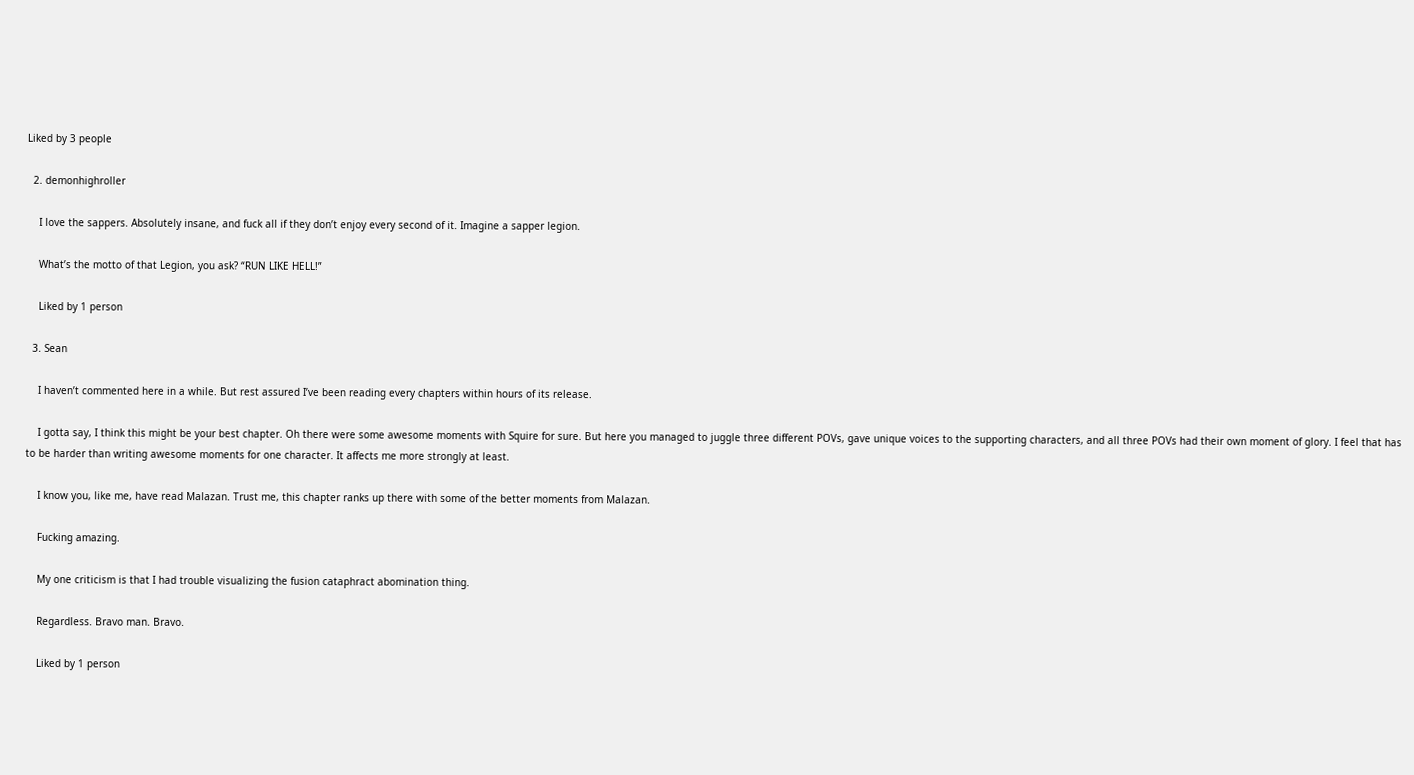Liked by 3 people

  2. demonhighroller

    I love the sappers. Absolutely insane, and fuck all if they don’t enjoy every second of it. Imagine a sapper legion.

    What’s the motto of that Legion, you ask? “RUN LIKE HELL!”

    Liked by 1 person

  3. Sean

    I haven’t commented here in a while. But rest assured I’ve been reading every chapters within hours of its release.

    I gotta say, I think this might be your best chapter. Oh there were some awesome moments with Squire for sure. But here you managed to juggle three different POVs, gave unique voices to the supporting characters, and all three POVs had their own moment of glory. I feel that has to be harder than writing awesome moments for one character. It affects me more strongly at least.

    I know you, like me, have read Malazan. Trust me, this chapter ranks up there with some of the better moments from Malazan.

    Fucking amazing.

    My one criticism is that I had trouble visualizing the fusion cataphract abomination thing.

    Regardless. Bravo man. Bravo.

    Liked by 1 person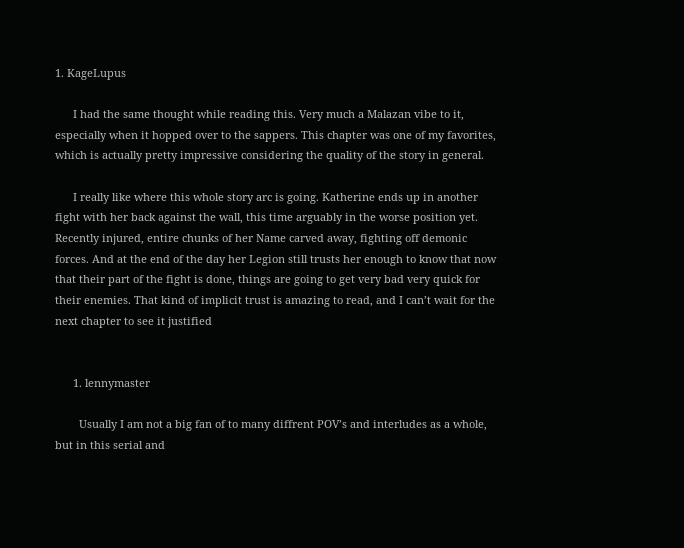1. KageLupus

      I had the same thought while reading this. Very much a Malazan vibe to it, especially when it hopped over to the sappers. This chapter was one of my favorites, which is actually pretty impressive considering the quality of the story in general.

      I really like where this whole story arc is going. Katherine ends up in another fight with her back against the wall, this time arguably in the worse position yet. Recently injured, entire chunks of her Name carved away, fighting off demonic forces. And at the end of the day her Legion still trusts her enough to know that now that their part of the fight is done, things are going to get very bad very quick for their enemies. That kind of implicit trust is amazing to read, and I can’t wait for the next chapter to see it justified


      1. lennymaster

        Usually I am not a big fan of to many diffrent POV’s and interludes as a whole, but in this serial and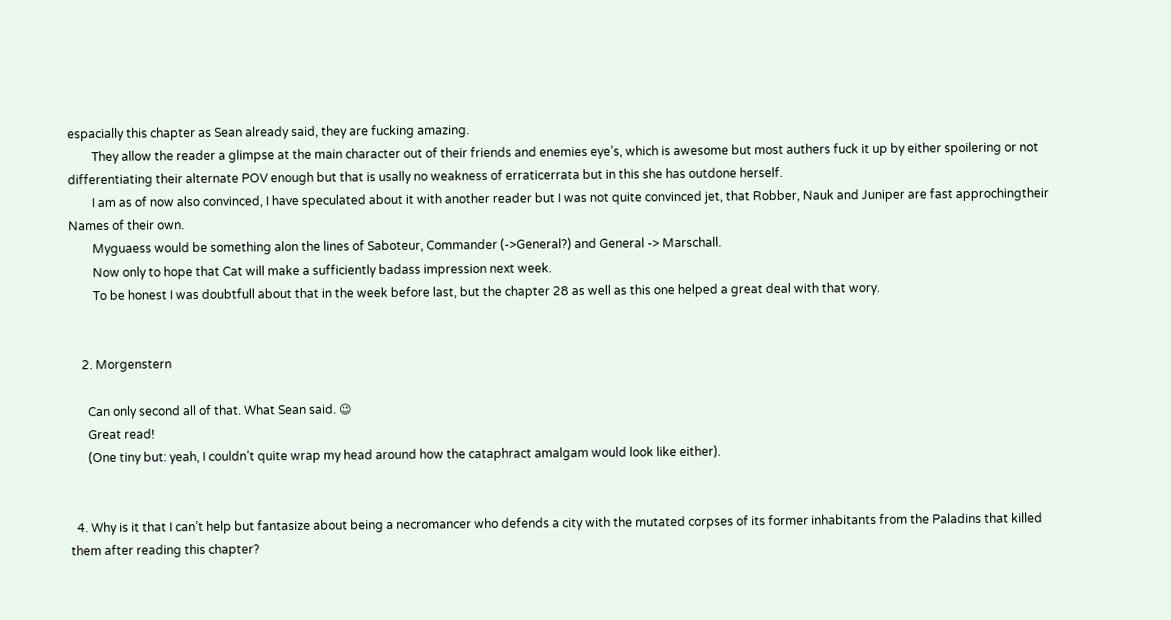espacially this chapter as Sean already said, they are fucking amazing.
        They allow the reader a glimpse at the main character out of their friends and enemies eye’s, which is awesome but most authers fuck it up by either spoilering or not differentiating their alternate POV enough but that is usally no weakness of erraticerrata but in this she has outdone herself.
        I am as of now also convinced, I have speculated about it with another reader but I was not quite convinced jet, that Robber, Nauk and Juniper are fast approchingtheir Names of their own.
        Myguaess would be something alon the lines of Saboteur, Commander (->General?) and General -> Marschall.
        Now only to hope that Cat will make a sufficiently badass impression next week.
        To be honest I was doubtfull about that in the week before last, but the chapter 28 as well as this one helped a great deal with that wory.


    2. Morgenstern

      Can only second all of that. What Sean said. 😉
      Great read!
      (One tiny but: yeah, I couldn’t quite wrap my head around how the cataphract amalgam would look like either).


  4. Why is it that I can’t help but fantasize about being a necromancer who defends a city with the mutated corpses of its former inhabitants from the Paladins that killed them after reading this chapter?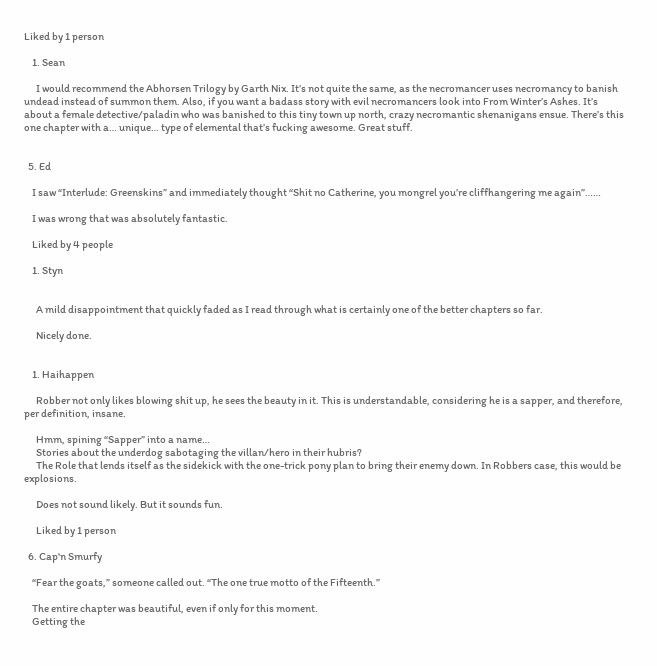Liked by 1 person

    1. Sean

      I would recommend the Abhorsen Trilogy by Garth Nix. It’s not quite the same, as the necromancer uses necromancy to banish undead instead of summon them. Also, if you want a badass story with evil necromancers look into From Winter’s Ashes. It’s about a female detective/paladin who was banished to this tiny town up north, crazy necromantic shenanigans ensue. There’s this one chapter with a… unique… type of elemental that’s fucking awesome. Great stuff.


  5. Ed

    I saw “Interlude: Greenskins” and immediately thought “Shit no Catherine, you mongrel you’re cliffhangering me again”……

    I was wrong that was absolutely fantastic.

    Liked by 4 people

    1. Styn


      A mild disappointment that quickly faded as I read through what is certainly one of the better chapters so far.

      Nicely done.


    1. Haihappen

      Robber not only likes blowing shit up, he sees the beauty in it. This is understandable, considering he is a sapper, and therefore, per definition, insane.

      Hmm, spining “Sapper” into a name…
      Stories about the underdog sabotaging the villan/hero in their hubris?
      The Role that lends itself as the sidekick with the one-trick pony plan to bring their enemy down. In Robbers case, this would be explosions.

      Does not sound likely. But it sounds fun.

      Liked by 1 person

  6. Cap'n Smurfy

    “Fear the goats,” someone called out. “The one true motto of the Fifteenth.”

    The entire chapter was beautiful, even if only for this moment.
    Getting the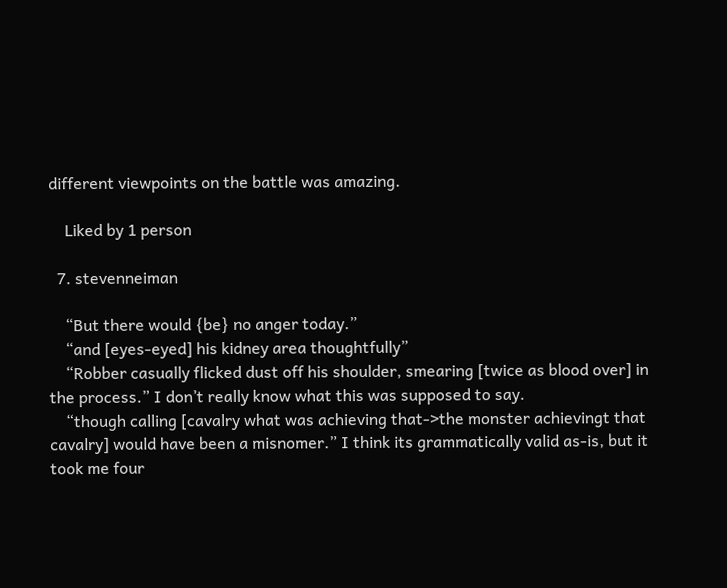different viewpoints on the battle was amazing.

    Liked by 1 person

  7. stevenneiman

    “But there would {be} no anger today.”
    “and [eyes-eyed] his kidney area thoughtfully”
    “Robber casually flicked dust off his shoulder, smearing [twice as blood over] in the process.” I don’t really know what this was supposed to say.
    “though calling [cavalry what was achieving that->the monster achievingt that cavalry] would have been a misnomer.” I think its grammatically valid as-is, but it took me four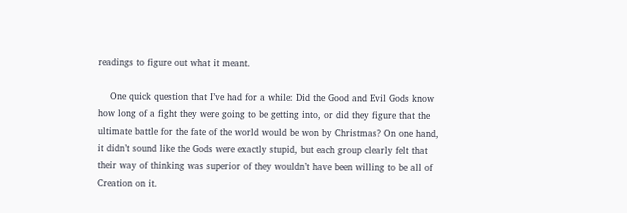readings to figure out what it meant.

    One quick question that I’ve had for a while: Did the Good and Evil Gods know how long of a fight they were going to be getting into, or did they figure that the ultimate battle for the fate of the world would be won by Christmas? On one hand, it didn’t sound like the Gods were exactly stupid, but each group clearly felt that their way of thinking was superior of they wouldn’t have been willing to be all of Creation on it.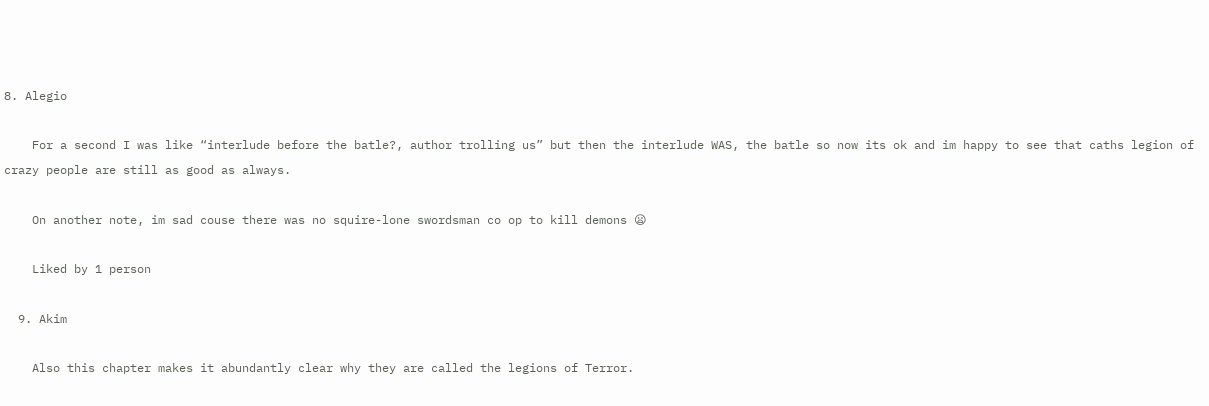8. Alegio

    For a second I was like “interlude before the batle?, author trolling us” but then the interlude WAS, the batle so now its ok and im happy to see that caths legion of crazy people are still as good as always.

    On another note, im sad couse there was no squire-lone swordsman co op to kill demons 😦

    Liked by 1 person

  9. Akim

    Also this chapter makes it abundantly clear why they are called the legions of Terror.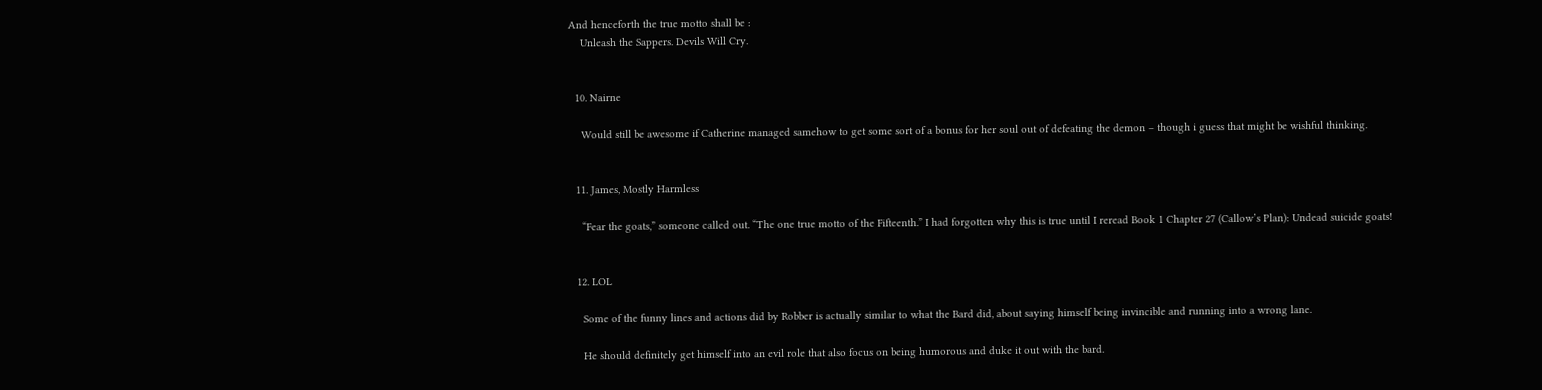And henceforth the true motto shall be :
    Unleash the Sappers. Devils Will Cry.


  10. Nairne

    Would still be awesome if Catherine managed samehow to get some sort of a bonus for her soul out of defeating the demon – though i guess that might be wishful thinking.


  11. James, Mostly Harmless

    “Fear the goats,” someone called out. “The one true motto of the Fifteenth.” I had forgotten why this is true until I reread Book 1 Chapter 27 (Callow’s Plan): Undead suicide goats!


  12. LOL

    Some of the funny lines and actions did by Robber is actually similar to what the Bard did, about saying himself being invincible and running into a wrong lane.

    He should definitely get himself into an evil role that also focus on being humorous and duke it out with the bard.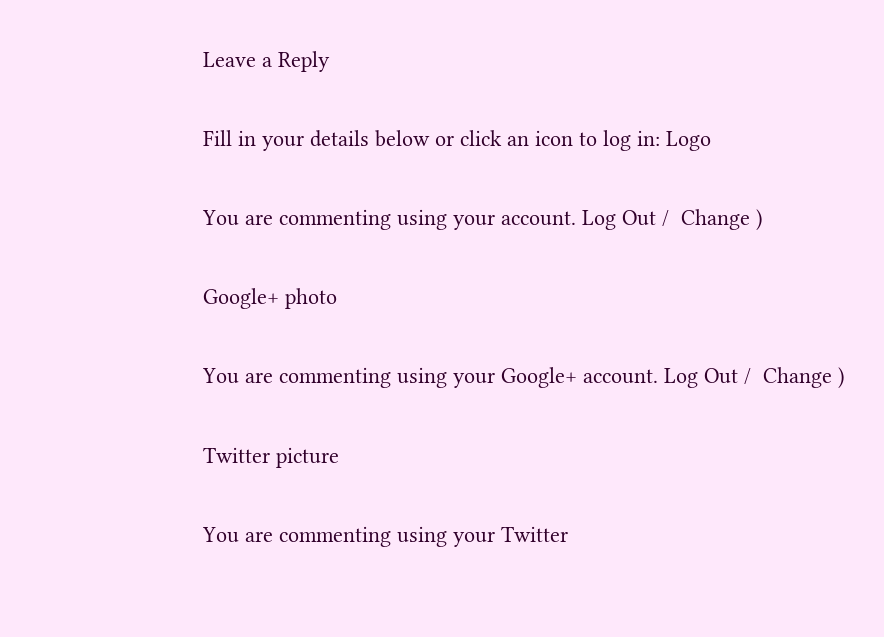Leave a Reply

Fill in your details below or click an icon to log in: Logo

You are commenting using your account. Log Out /  Change )

Google+ photo

You are commenting using your Google+ account. Log Out /  Change )

Twitter picture

You are commenting using your Twitter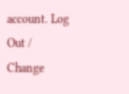account. Log Out /  Change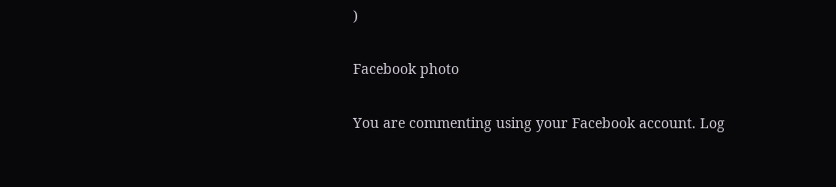)

Facebook photo

You are commenting using your Facebook account. Log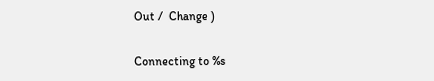Out /  Change )


Connecting to %s